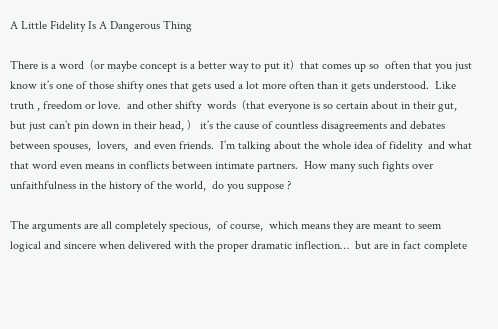A Little Fidelity Is A Dangerous Thing

There is a word  (or maybe concept is a better way to put it)  that comes up so  often that you just know it’s one of those shifty ones that gets used a lot more often than it gets understood.  Like truth , freedom or love.  and other shifty  words  (that everyone is so certain about in their gut,  but just can’t pin down in their head, )   it’s the cause of countless disagreements and debates between spouses,  lovers,  and even friends.  I’m talking about the whole idea of fidelity  and what that word even means in conflicts between intimate partners.  How many such fights over unfaithfulness in the history of the world,  do you suppose ?

The arguments are all completely specious,  of course,  which means they are meant to seem logical and sincere when delivered with the proper dramatic inflection…  but are in fact complete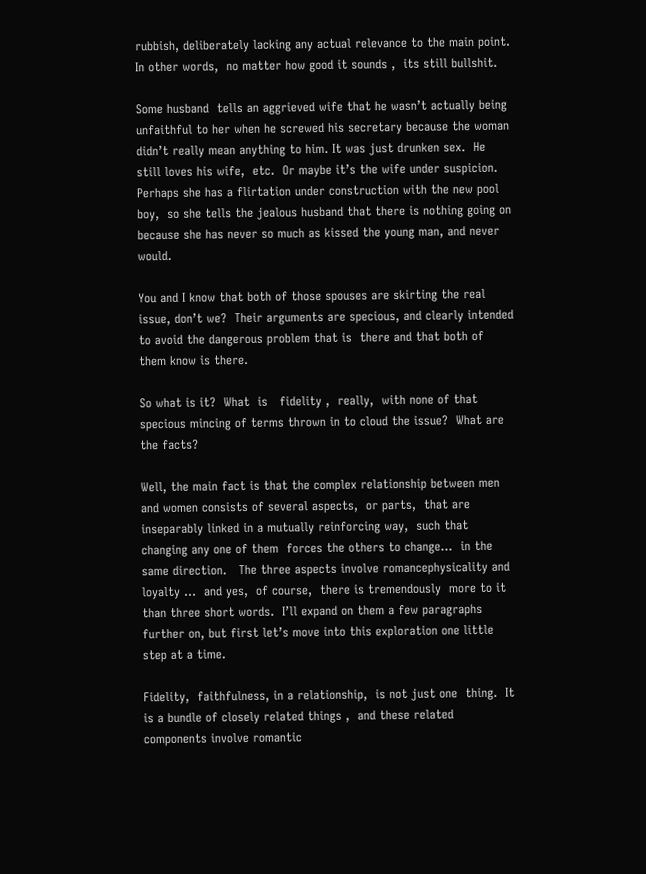rubbish, deliberately lacking any actual relevance to the main point.  In other words,  no matter how good it sounds ,  its still bullshit.

Some husband  tells an aggrieved wife that he wasn’t actually being unfaithful to her when he screwed his secretary because the woman didn’t really mean anything to him. It was just drunken sex.  He still loves his wife,  etc.  Or maybe it’s the wife under suspicion.  Perhaps she has a flirtation under construction with the new pool boy,  so she tells the jealous husband that there is nothing going on because she has never so much as kissed the young man, and never would.

You and I know that both of those spouses are skirting the real issue, don’t we?  Their arguments are specious, and clearly intended to avoid the dangerous problem that is  there and that both of them know is there.

So what is it?  What  is   fidelity ,  really,  with none of that specious mincing of terms thrown in to cloud the issue?  What are the facts?

Well, the main fact is that the complex relationship between men and women consists of several aspects,  or parts,  that are inseparably linked in a mutually reinforcing way,  such that changing any one of them  forces the others to change…  in the same direction.   The three aspects involve romancephysicality and loyalty …  and yes,  of course,  there is tremendously  more to it than three short words.  I’ll expand on them a few paragraphs further on, but first let’s move into this exploration one little step at a time.

Fidelity,  faithfulness, in a relationship,  is not just one  thing.  It is a bundle of closely related things ,  and these related components involve romantic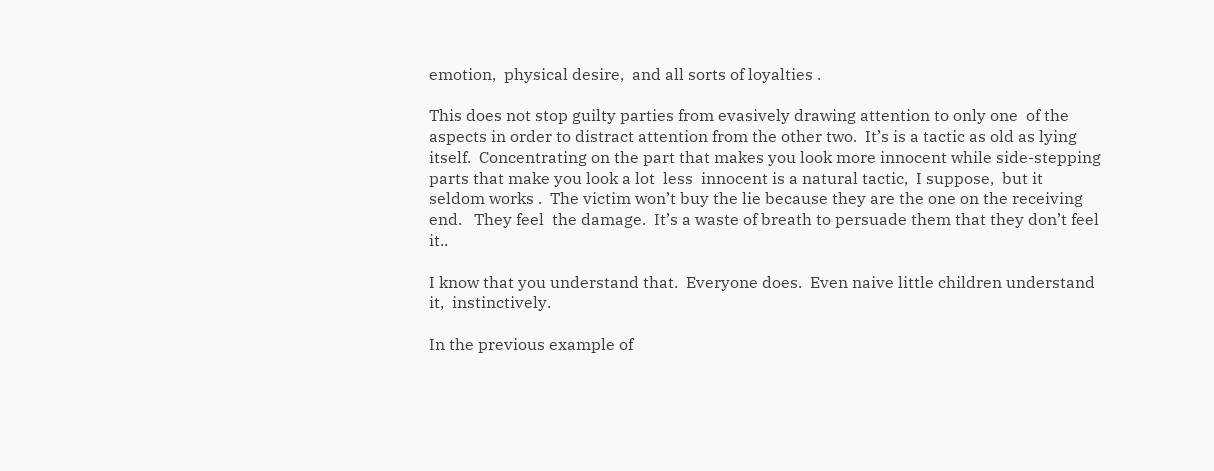emotion,  physical desire,  and all sorts of loyalties .

This does not stop guilty parties from evasively drawing attention to only one  of the aspects in order to distract attention from the other two.  It’s is a tactic as old as lying itself.  Concentrating on the part that makes you look more innocent while side-stepping parts that make you look a lot  less  innocent is a natural tactic,  I suppose,  but it seldom works .  The victim won’t buy the lie because they are the one on the receiving end.   They feel  the damage.  It’s a waste of breath to persuade them that they don’t feel it..

I know that you understand that.  Everyone does.  Even naive little children understand it,  instinctively.

In the previous example of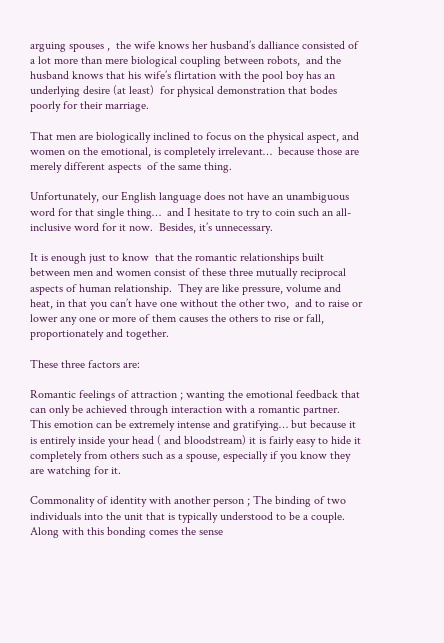arguing spouses ,  the wife knows her husband’s dalliance consisted of a lot more than mere biological coupling between robots,  and the husband knows that his wife’s flirtation with the pool boy has an underlying desire (at least)  for physical demonstration that bodes poorly for their marriage.

That men are biologically inclined to focus on the physical aspect, and women on the emotional, is completely irrelevant…  because those are merely different aspects  of the same thing.

Unfortunately, our English language does not have an unambiguous word for that single thing…  and I hesitate to try to coin such an all-inclusive word for it now.  Besides, it’s unnecessary.

It is enough just to know  that the romantic relationships built between men and women consist of these three mutually reciprocal aspects of human relationship.  They are like pressure, volume and heat, in that you can’t have one without the other two,  and to raise or lower any one or more of them causes the others to rise or fall,  proportionately and together.

These three factors are:

Romantic feelings of attraction ; wanting the emotional feedback that can only be achieved through interaction with a romantic partner.  This emotion can be extremely intense and gratifying… but because it is entirely inside your head ( and bloodstream) it is fairly easy to hide it completely from others such as a spouse, especially if you know they are watching for it.

Commonality of identity with another person ; The binding of two individuals into the unit that is typically understood to be a couple.  Along with this bonding comes the sense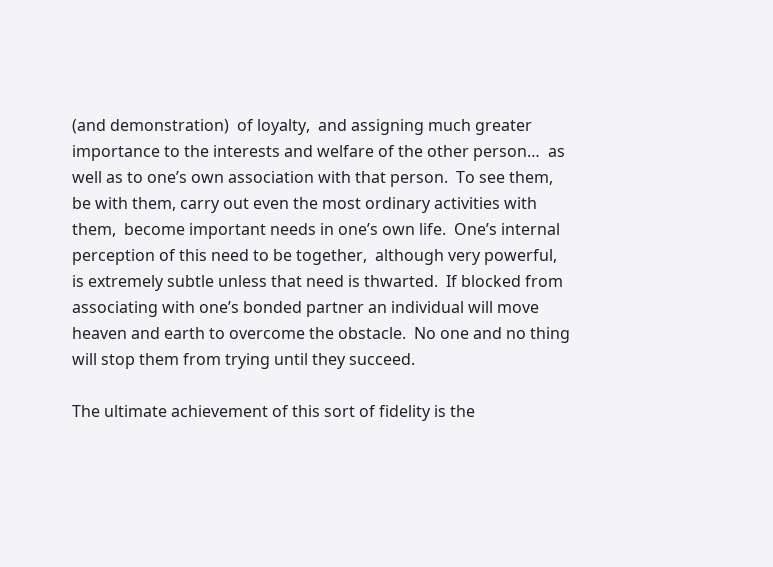(and demonstration)  of loyalty,  and assigning much greater importance to the interests and welfare of the other person…  as well as to one’s own association with that person.  To see them,  be with them, carry out even the most ordinary activities with them,  become important needs in one’s own life.  One’s internal perception of this need to be together,  although very powerful,  is extremely subtle unless that need is thwarted.  If blocked from associating with one’s bonded partner an individual will move heaven and earth to overcome the obstacle.  No one and no thing will stop them from trying until they succeed.

The ultimate achievement of this sort of fidelity is the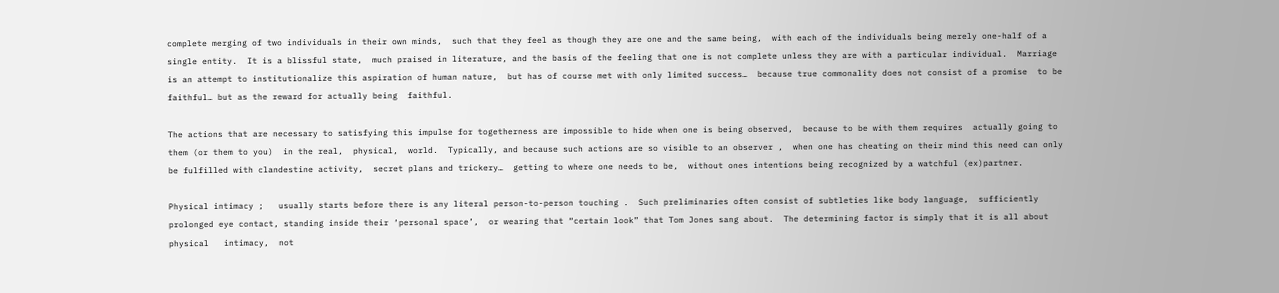complete merging of two individuals in their own minds,  such that they feel as though they are one and the same being,  with each of the individuals being merely one-half of a single entity.  It is a blissful state,  much praised in literature, and the basis of the feeling that one is not complete unless they are with a particular individual.  Marriage is an attempt to institutionalize this aspiration of human nature,  but has of course met with only limited success…  because true commonality does not consist of a promise  to be faithful… but as the reward for actually being  faithful.

The actions that are necessary to satisfying this impulse for togetherness are impossible to hide when one is being observed,  because to be with them requires  actually going to them (or them to you)  in the real,  physical,  world.  Typically, and because such actions are so visible to an observer ,  when one has cheating on their mind this need can only be fulfilled with clandestine activity,  secret plans and trickery…  getting to where one needs to be,  without ones intentions being recognized by a watchful (ex)partner.

Physical intimacy ;   usually starts before there is any literal person-to-person touching .  Such preliminaries often consist of subtleties like body language,  sufficiently prolonged eye contact, standing inside their ‘personal space’,  or wearing that “certain look” that Tom Jones sang about.  The determining factor is simply that it is all about  physical   intimacy,  not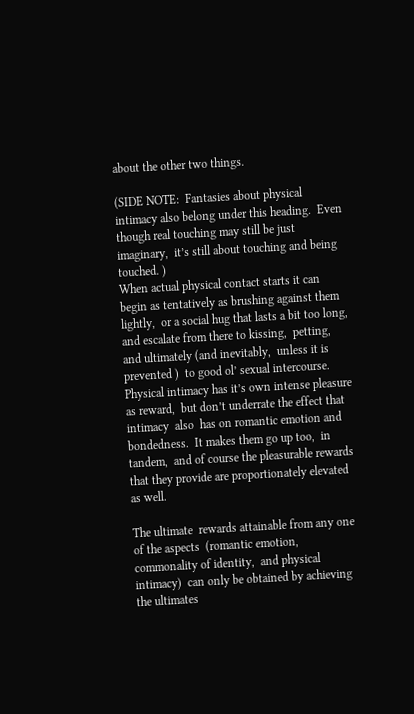about the other two things.

(SIDE NOTE:  Fantasies about physical intimacy also belong under this heading.  Even though real touching may still be just imaginary,  it’s still about touching and being touched. )
When actual physical contact starts it can begin as tentatively as brushing against them lightly,  or a social hug that lasts a bit too long,  and escalate from there to kissing,  petting, and ultimately (and inevitably,  unless it is prevented )  to good ol’ sexual intercourse.
Physical intimacy has it’s own intense pleasure as reward,  but don’t underrate the effect that intimacy  also  has on romantic emotion and bondedness.  It makes them go up too,  in tandem,  and of course the pleasurable rewards that they provide are proportionately elevated as well.

The ultimate  rewards attainable from any one  of the aspects  (romantic emotion,  commonality of identity,  and physical intimacy)  can only be obtained by achieving the ultimates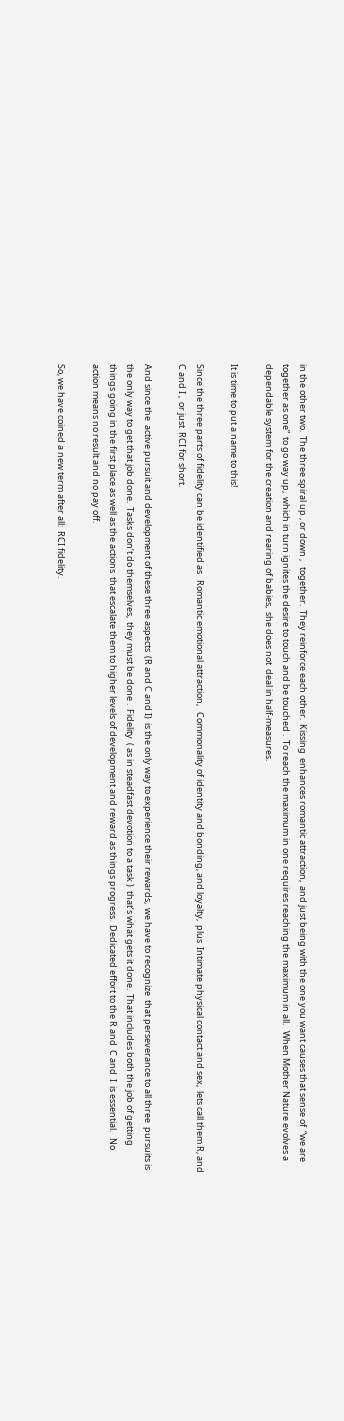in the other two.  The three spiral up , or down ,   together.  They reinforce each other.  Kissing  enhances romantic attraction,  and just being with the one you want causes that sense of  “we are together as one”  to go way up,  which in turn ignites the desire to touch and be touched .  To reach the maximum in one requires reaching the maximum in all.   When Mother Nature evolves a dependable system for the creation and rearing of babies,  she does not  deal in half-measures.

It is time to put a name to this!

Since the three parts of fidelity can be identified as   Romantic emotional attraction,   Commonality of identity and bonding, and loyalty,  plus  Intimate physical contact and sex,  lets call them R, and C and I ,  or just  RCI for short.

And since the  active pursuit and development of these three aspects  (R and C and I)  is the only way to experience their rewards,  we have to recognize  that perseverance to all three  pursuits is the only way to get that job done.  Tasks don’t do themselves,  they must be done .  Fidelity  ( as in steadfast devotion to a task )  that’s what gets it done.  That includes both the job of getting things going in the first place as well as the actions  that escalate them to higher levels of development and reward as things progress.  Dedicated effort to the R and  C and  I  is essential.   No action means no result and no pay off.

So, we have coined a new term after all:  RCI fidelity.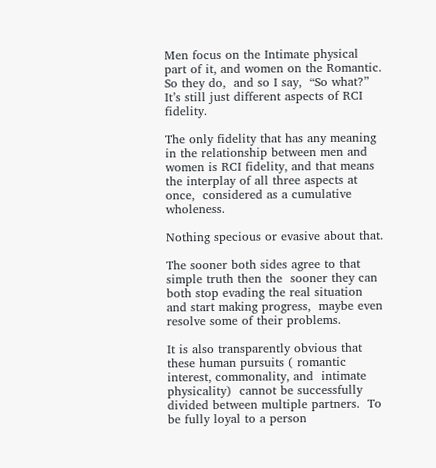Men focus on the Intimate physical part of it, and women on the Romantic.  So they do,  and so I say,  “So what?”  It’s still just different aspects of RCI fidelity.

The only fidelity that has any meaning in the relationship between men and women is RCI fidelity, and that means the interplay of all three aspects at once,  considered as a cumulative wholeness.

Nothing specious or evasive about that.

The sooner both sides agree to that simple truth then the  sooner they can both stop evading the real situation and start making progress,  maybe even resolve some of their problems.

It is also transparently obvious that these human pursuits ( romantic interest, commonality, and  intimate physicality)  cannot be successfully divided between multiple partners.  To be fully loyal to a person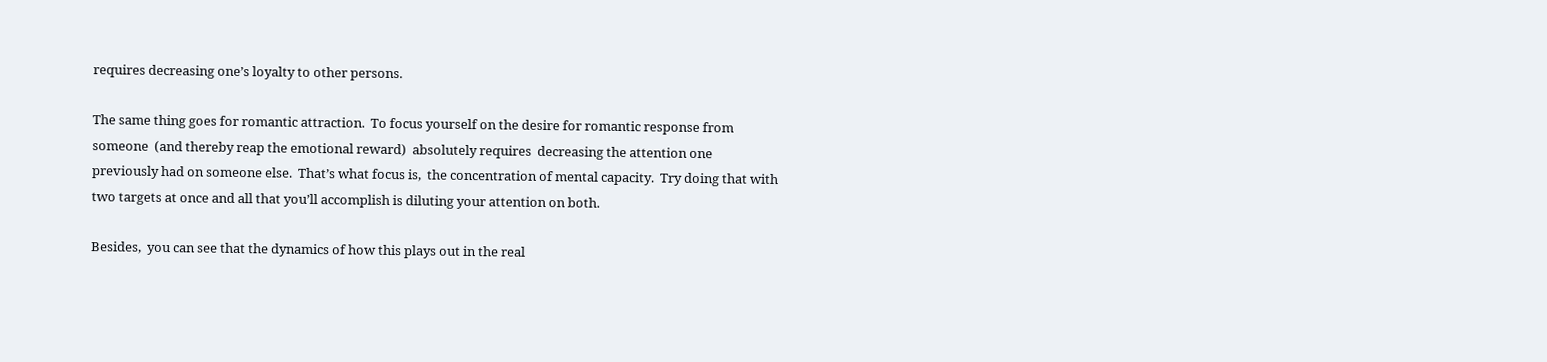requires decreasing one’s loyalty to other persons.

The same thing goes for romantic attraction.  To focus yourself on the desire for romantic response from someone  (and thereby reap the emotional reward)  absolutely requires  decreasing the attention one previously had on someone else.  That’s what focus is,  the concentration of mental capacity.  Try doing that with two targets at once and all that you’ll accomplish is diluting your attention on both.

Besides,  you can see that the dynamics of how this plays out in the real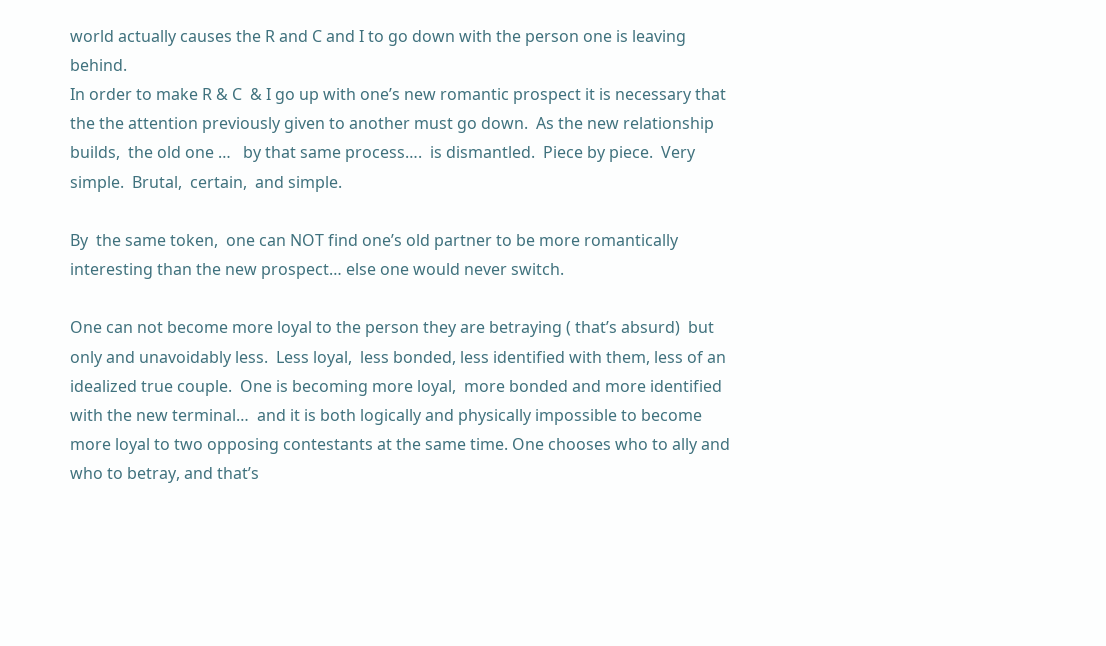world actually causes the R and C and I to go down with the person one is leaving behind.
In order to make R & C  & I go up with one’s new romantic prospect it is necessary that the the attention previously given to another must go down.  As the new relationship builds,  the old one …   by that same process….  is dismantled.  Piece by piece.  Very simple.  Brutal,  certain,  and simple.

By  the same token,  one can NOT find one’s old partner to be more romantically interesting than the new prospect… else one would never switch.

One can not become more loyal to the person they are betraying ( that’s absurd)  but only and unavoidably less.  Less loyal,  less bonded, less identified with them, less of an idealized true couple.  One is becoming more loyal,  more bonded and more identified with the new terminal…  and it is both logically and physically impossible to become more loyal to two opposing contestants at the same time. One chooses who to ally and who to betray, and that’s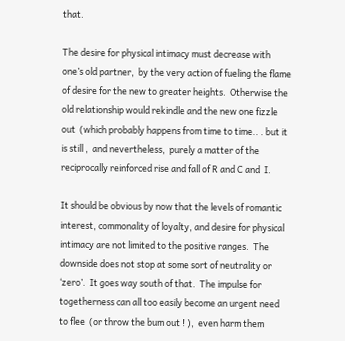that.

The desire for physical intimacy must decrease with one’s old partner,  by the very action of fueling the flame of desire for the new to greater heights.  Otherwise the old relationship would rekindle and the new one fizzle out  (which probably happens from time to time.. . but it is still ,  and nevertheless,  purely a matter of the reciprocally reinforced rise and fall of R and C and  I.

It should be obvious by now that the levels of romantic interest, commonality of loyalty, and desire for physical intimacy are not limited to the positive ranges.  The downside does not stop at some sort of neutrality or ‘zero’.  It goes way south of that.  The impulse for togetherness can all too easily become an urgent need to flee  (or throw the bum out ! ),  even harm them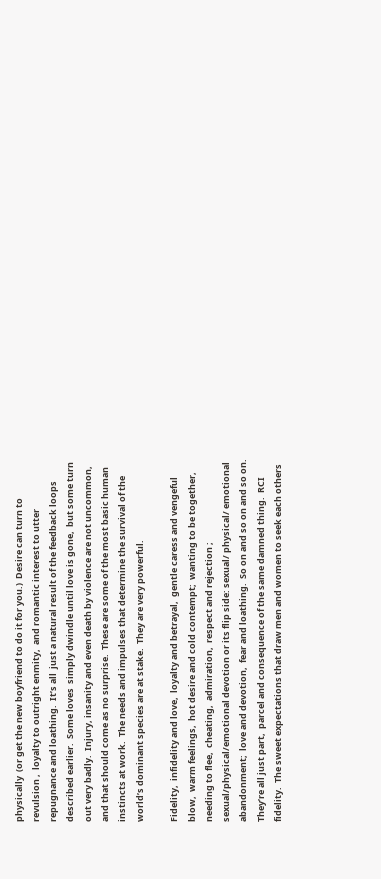physically  (or get the new boyfriend to do it for you.)  Desire can turn to revulsion ,  loyalty to outright enmity,  and romantic interest to utter repugnance and loathing.  It’s all  just a natural result of the feedback loops described earlier.  Some loves  simply dwindle until love is gone,  but some turn out very badly.  Injury, insanity and even death by violence are not uncommon,  and that should come as no surprise.  These are some of the most basic human instincts at work.  The needs and impulses that determine the survival of the world’s dominant species are at stake.  They are very powerful.

Fidelity,  infidelity and love,  loyalty and betrayal,  gentle caress and vengeful blow,  warm feelings,  hot desire and cold contempt;  wanting to be together,  needing to flee,  cheating,  admiration,  respect and rejection ;  sexual/physical/emotional devotion or its flip side: sexual/ physical/ emotional abandonment;  love and devotion,  fear and loathing.  So on and so on and so on.  They’re all just part,  parcel and consequence of the same damned thing.  RCI fidelity.  The sweet expectations that draw men and women to seek each others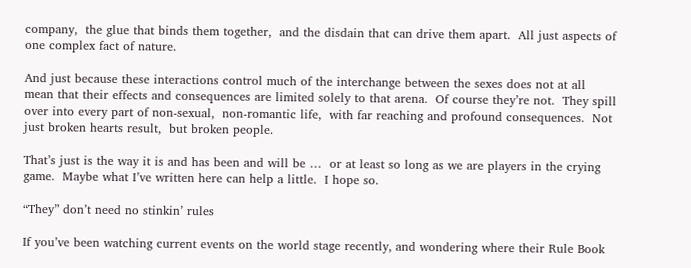company,  the glue that binds them together,  and the disdain that can drive them apart.  All just aspects of one complex fact of nature.

And just because these interactions control much of the interchange between the sexes does not at all mean that their effects and consequences are limited solely to that arena.  Of course they’re not.  They spill over into every part of non-sexual,  non-romantic life,  with far reaching and profound consequences.  Not just broken hearts result,  but broken people.

That’s just is the way it is and has been and will be …  or at least so long as we are players in the crying game.  Maybe what I’ve written here can help a little.  I hope so.

“They” don’t need no stinkin’ rules

If you’ve been watching current events on the world stage recently, and wondering where their Rule Book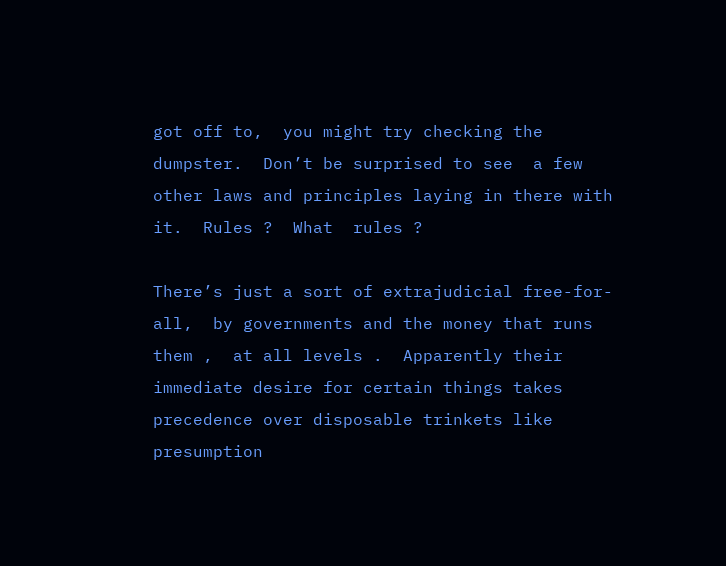got off to,  you might try checking the dumpster.  Don’t be surprised to see  a few other laws and principles laying in there with it.  Rules ?  What  rules ?

There’s just a sort of extrajudicial free-for-all,  by governments and the money that runs them ,  at all levels .  Apparently their immediate desire for certain things takes precedence over disposable trinkets like presumption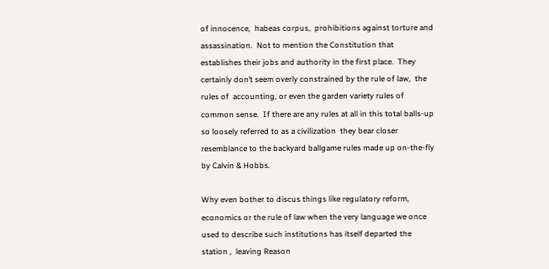of innocence,  habeas corpus,  prohibitions against torture and assassination.  Not to mention the Constitution that establishes their jobs and authority in the first place.  They certainly don’t seem overly constrained by the rule of law,  the rules of  accounting, or even the garden variety rules of common sense.  If there are any rules at all in this total balls-up so loosely referred to as a civilization  they bear closer resemblance to the backyard ballgame rules made up on-the-fly by Calvin & Hobbs.

Why even bother to discus things like regulatory reform,  economics or the rule of law when the very language we once used to describe such institutions has itself departed the station ,  leaving Reason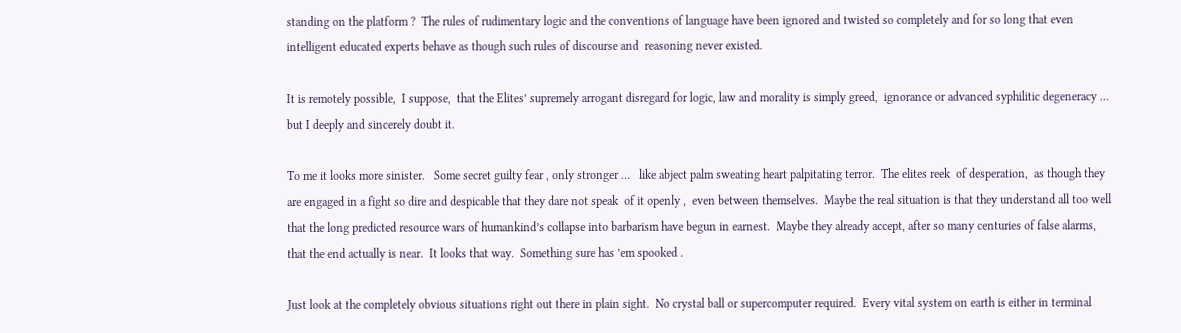standing on the platform ?  The rules of rudimentary logic and the conventions of language have been ignored and twisted so completely and for so long that even  intelligent educated experts behave as though such rules of discourse and  reasoning never existed.

It is remotely possible,  I suppose,  that the Elites’ supremely arrogant disregard for logic, law and morality is simply greed,  ignorance or advanced syphilitic degeneracy …  but I deeply and sincerely doubt it.

To me it looks more sinister.   Some secret guilty fear , only stronger …   like abject palm sweating heart palpitating terror.  The elites reek  of desperation,  as though they are engaged in a fight so dire and despicable that they dare not speak  of it openly ,  even between themselves.  Maybe the real situation is that they understand all too well that the long predicted resource wars of humankind’s collapse into barbarism have begun in earnest.  Maybe they already accept, after so many centuries of false alarms,  that the end actually is near.  It looks that way.  Something sure has ’em spooked .

Just look at the completely obvious situations right out there in plain sight.  No crystal ball or supercomputer required.  Every vital system on earth is either in terminal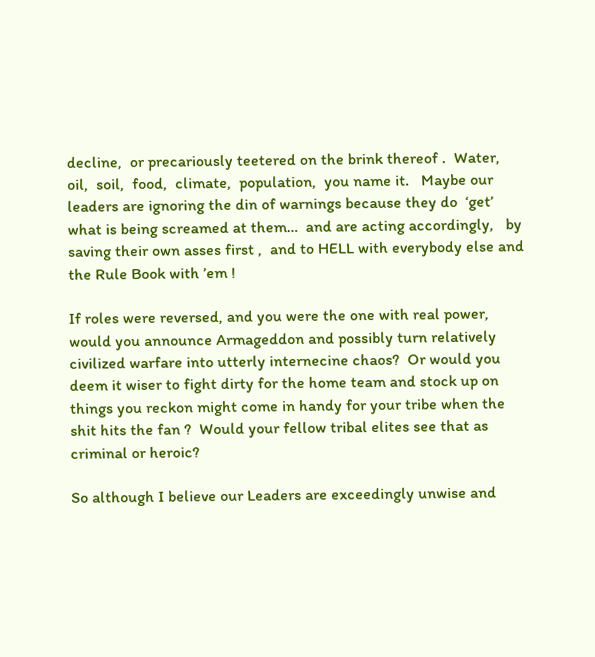decline,  or precariously teetered on the brink thereof .  Water,  oil,  soil,  food,  climate,  population,  you name it.   Maybe our leaders are ignoring the din of warnings because they do  ‘get’  what is being screamed at them…  and are acting accordingly,   by saving their own asses first ,  and to HELL with everybody else and the Rule Book with ’em !

If roles were reversed, and you were the one with real power, would you announce Armageddon and possibly turn relatively civilized warfare into utterly internecine chaos?  Or would you deem it wiser to fight dirty for the home team and stock up on things you reckon might come in handy for your tribe when the shit hits the fan ?  Would your fellow tribal elites see that as criminal or heroic?

So although I believe our Leaders are exceedingly unwise and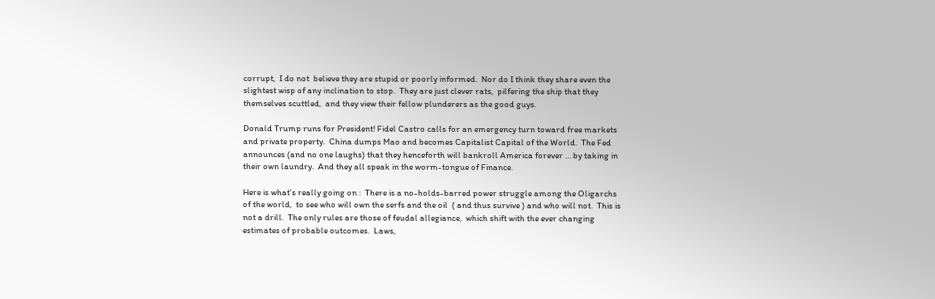corrupt,  I do not  believe they are stupid or poorly informed.  Nor do I think they share even the slightest wisp of any inclination to stop.  They are just clever rats,  pilfering the ship that they themselves scuttled,  and they view their fellow plunderers as the good guys.

Donald Trump runs for President! Fidel Castro calls for an emergency turn toward free markets and private property.  China dumps Mao and becomes Capitalist Capital of the World.  The Fed announces (and no one laughs) that they henceforth will bankroll America forever … by taking in their own laundry.  And they all speak in the worm-tongue of Finance.

Here is what’s really going on :  There is a no-holds-barred power struggle among the Oligarchs of the world,  to see who will own the serfs and the oil  ( and thus survive ) and who will not.  This is not a drill.  The only rules are those of feudal allegiance,  which shift with the ever changing estimates of probable outcomes.  Laws,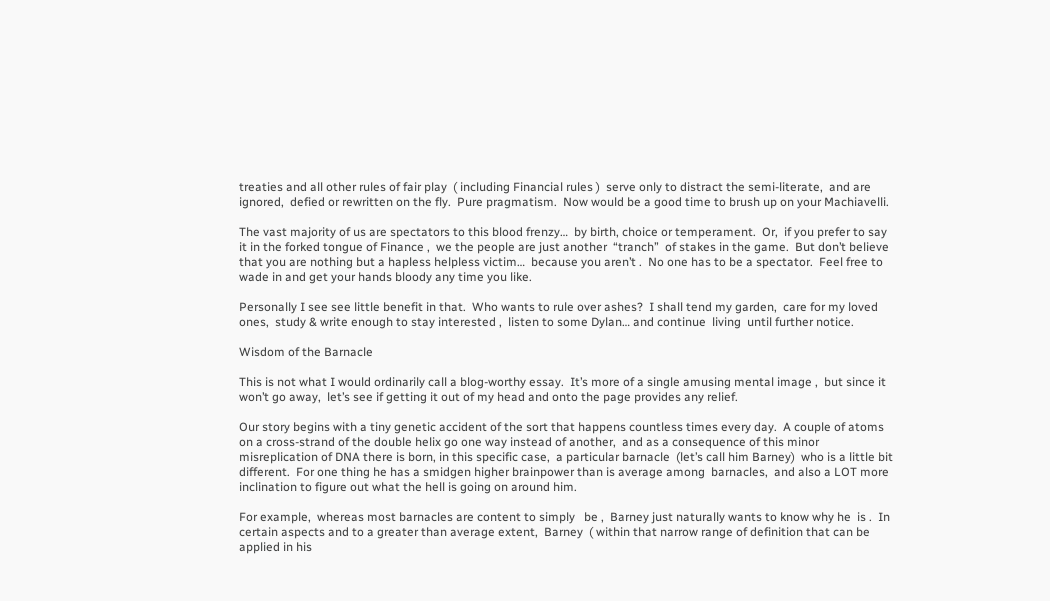treaties and all other rules of fair play  ( including Financial rules )  serve only to distract the semi-literate,  and are ignored,  defied or rewritten on the fly.  Pure pragmatism.  Now would be a good time to brush up on your Machiavelli.

The vast majority of us are spectators to this blood frenzy…  by birth, choice or temperament.  Or,  if you prefer to say it in the forked tongue of Finance ,  we the people are just another  “tranch”  of stakes in the game.  But don’t believe that you are nothing but a hapless helpless victim…  because you aren’t .  No one has to be a spectator.  Feel free to wade in and get your hands bloody any time you like.

Personally I see see little benefit in that.  Who wants to rule over ashes?  I shall tend my garden,  care for my loved ones,  study & write enough to stay interested ,  listen to some Dylan… and continue  living  until further notice.

Wisdom of the Barnacle

This is not what I would ordinarily call a blog-worthy essay.  It’s more of a single amusing mental image ,  but since it  won’t go away,  let’s see if getting it out of my head and onto the page provides any relief.

Our story begins with a tiny genetic accident of the sort that happens countless times every day.  A couple of atoms on a cross-strand of the double helix go one way instead of another,  and as a consequence of this minor misreplication of DNA there is born, in this specific case,  a particular barnacle  (let’s call him Barney)  who is a little bit different.  For one thing he has a smidgen higher brainpower than is average among  barnacles,  and also a LOT more inclination to figure out what the hell is going on around him.

For example,  whereas most barnacles are content to simply   be ,  Barney just naturally wants to know why he  is .  In certain aspects and to a greater than average extent,  Barney  ( within that narrow range of definition that can be applied in his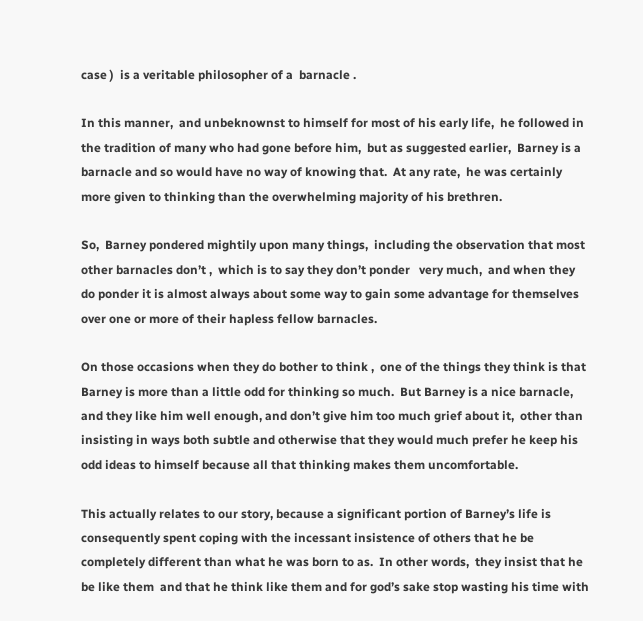case )  is a veritable philosopher of a  barnacle .

In this manner,  and unbeknownst to himself for most of his early life,  he followed in the tradition of many who had gone before him,  but as suggested earlier,  Barney is a barnacle and so would have no way of knowing that.  At any rate,  he was certainly more given to thinking than the overwhelming majority of his brethren.

So,  Barney pondered mightily upon many things,  including the observation that most other barnacles don’t ,  which is to say they don’t ponder   very much,  and when they do ponder it is almost always about some way to gain some advantage for themselves over one or more of their hapless fellow barnacles.

On those occasions when they do bother to think ,  one of the things they think is that Barney is more than a little odd for thinking so much.  But Barney is a nice barnacle, and they like him well enough, and don’t give him too much grief about it,  other than insisting in ways both subtle and otherwise that they would much prefer he keep his odd ideas to himself because all that thinking makes them uncomfortable.

This actually relates to our story, because a significant portion of Barney’s life is consequently spent coping with the incessant insistence of others that he be completely different than what he was born to as.  In other words,  they insist that he be like them  and that he think like them and for god’s sake stop wasting his time with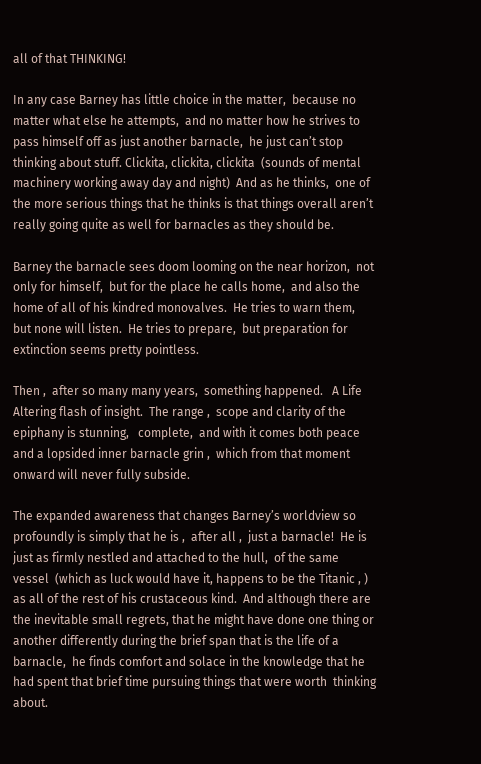all of that THINKING!

In any case Barney has little choice in the matter,  because no matter what else he attempts,  and no matter how he strives to pass himself off as just another barnacle,  he just can’t stop thinking about stuff. Clickita, clickita, clickita  (sounds of mental machinery working away day and night)  And as he thinks,  one of the more serious things that he thinks is that things overall aren’t really going quite as well for barnacles as they should be.

Barney the barnacle sees doom looming on the near horizon,  not only for himself,  but for the place he calls home,  and also the home of all of his kindred monovalves.  He tries to warn them,  but none will listen.  He tries to prepare,  but preparation for extinction seems pretty pointless.

Then ,  after so many many years,  something happened.   A Life Altering flash of insight.  The range ,  scope and clarity of the epiphany is stunning,   complete,  and with it comes both peace and a lopsided inner barnacle grin ,  which from that moment onward will never fully subside.

The expanded awareness that changes Barney’s worldview so profoundly is simply that he is ,  after all ,  just a barnacle!  He is just as firmly nestled and attached to the hull,  of the same vessel  (which as luck would have it, happens to be the Titanic , )  as all of the rest of his crustaceous kind.  And although there are the inevitable small regrets, that he might have done one thing or another differently during the brief span that is the life of a barnacle,  he finds comfort and solace in the knowledge that he had spent that brief time pursuing things that were worth  thinking about.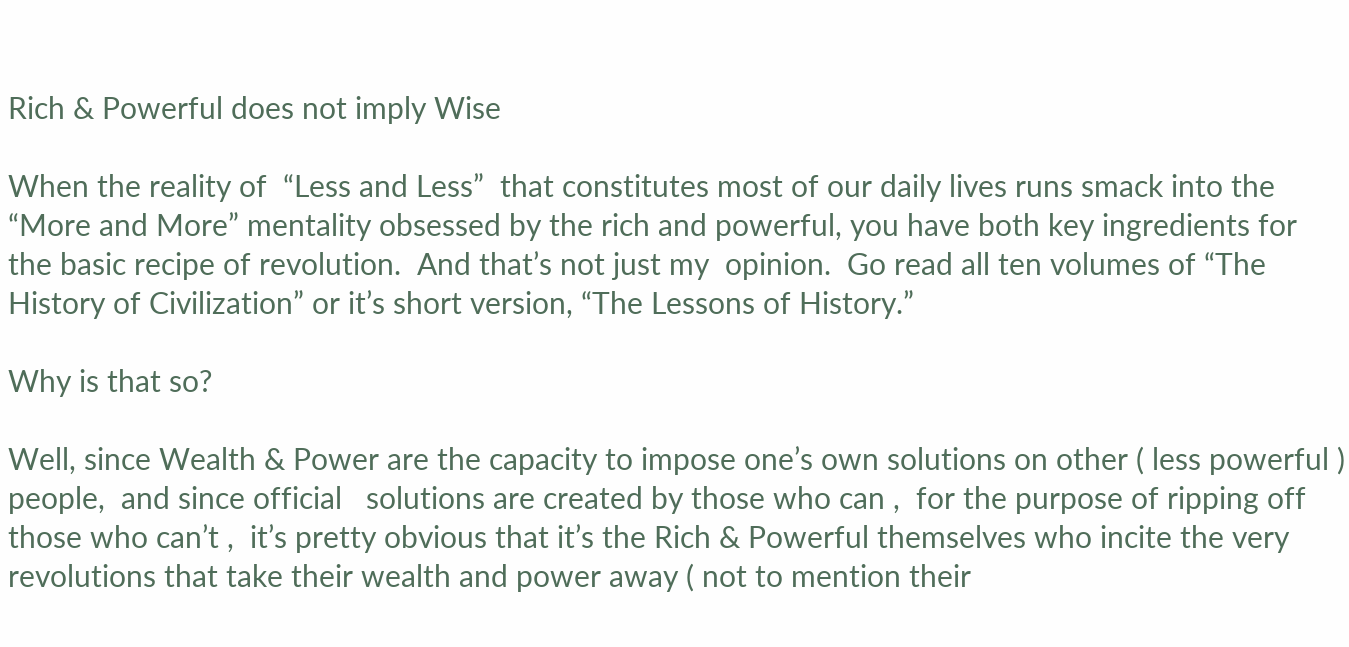Rich & Powerful does not imply Wise

When the reality of  “Less and Less”  that constitutes most of our daily lives runs smack into the “More and More” mentality obsessed by the rich and powerful, you have both key ingredients for the basic recipe of revolution.  And that’s not just my  opinion.  Go read all ten volumes of “The History of Civilization” or it’s short version, “The Lessons of History.”

Why is that so?

Well, since Wealth & Power are the capacity to impose one’s own solutions on other ( less powerful ) people,  and since official   solutions are created by those who can ,  for the purpose of ripping off those who can’t ,  it’s pretty obvious that it’s the Rich & Powerful themselves who incite the very revolutions that take their wealth and power away ( not to mention their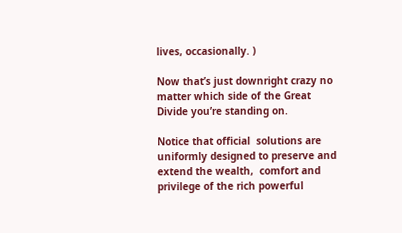lives, occasionally. )

Now that’s just downright crazy no matter which side of the Great Divide you’re standing on.

Notice that official  solutions are uniformly designed to preserve and extend the wealth,  comfort and privilege of the rich powerful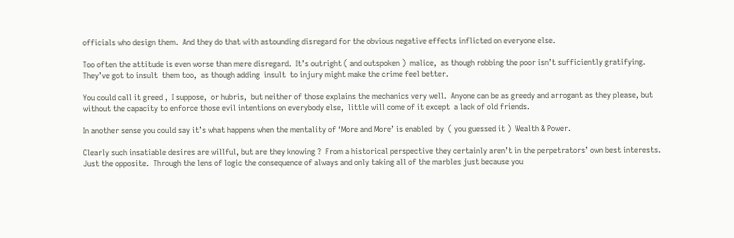officials who design them.  And they do that with astounding disregard for the obvious negative effects inflicted on everyone else.

Too often the attitude is even worse than mere disregard.  It’s outright ( and outspoken )  malice,  as though robbing the poor isn’t sufficiently gratifying.  They’ve got to insult  them too,  as though adding  insult  to injury might make the crime feel better.

You could call it greed ,  I suppose,  or hubris,  but neither of those explains the mechanics very well.  Anyone can be as greedy and arrogant as they please, but without the capacity to enforce those evil intentions on everybody else,  little will come of it except  a lack of old friends.

In another sense you could say it’s what happens when the mentality of ‘More and More’ is enabled  by  ( you guessed it )  Wealth & Power.

Clearly such insatiable desires are willful, but are they knowing ?  From a historical perspective they certainly aren’t in the perpetrators’ own best interests.   Just the opposite.  Through the lens of logic the consequence of always and only taking all of the marbles just because you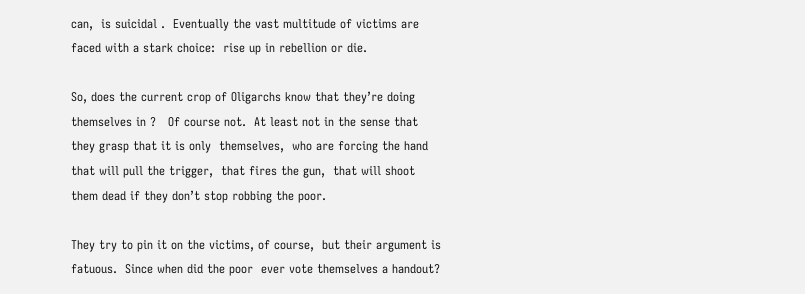can,  is suicidal .  Eventually the vast multitude of victims are faced with a stark choice:  rise up in rebellion or die.

So, does the current crop of Oligarchs know that they’re doing themselves in ?   Of course not.  At least not in the sense that they grasp that it is only  themselves,  who are forcing the hand that will pull the trigger,  that fires the gun,  that will shoot them dead if they don’t stop robbing the poor.

They try to pin it on the victims, of course,  but their argument is fatuous.  Since when did the poor  ever vote themselves a handout?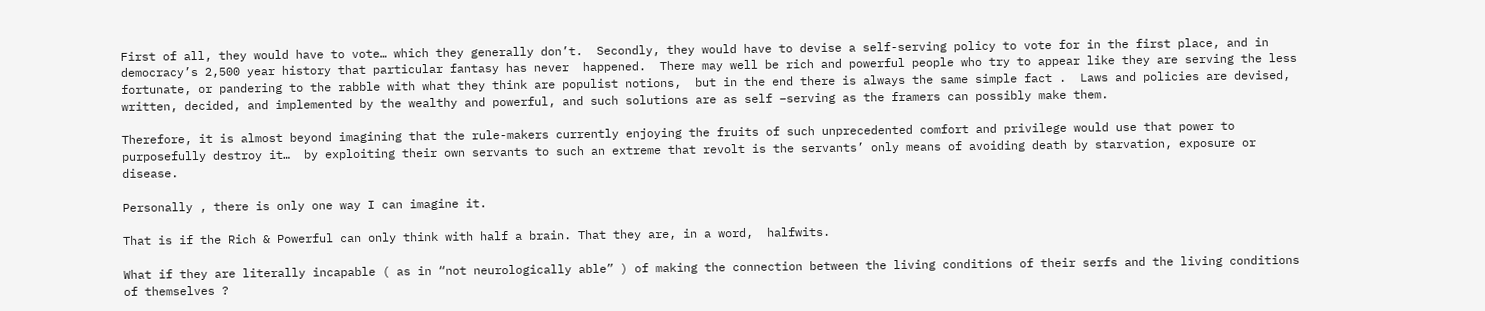First of all, they would have to vote… which they generally don’t.  Secondly, they would have to devise a self-serving policy to vote for in the first place, and in democracy’s 2,500 year history that particular fantasy has never  happened.  There may well be rich and powerful people who try to appear like they are serving the less fortunate, or pandering to the rabble with what they think are populist notions,  but in the end there is always the same simple fact .  Laws and policies are devised, written, decided, and implemented by the wealthy and powerful, and such solutions are as self –serving as the framers can possibly make them.

Therefore, it is almost beyond imagining that the rule-makers currently enjoying the fruits of such unprecedented comfort and privilege would use that power to purposefully destroy it…  by exploiting their own servants to such an extreme that revolt is the servants’ only means of avoiding death by starvation, exposure or disease.

Personally , there is only one way I can imagine it.

That is if the Rich & Powerful can only think with half a brain. That they are, in a word,  halfwits.

What if they are literally incapable ( as in “not neurologically able” ) of making the connection between the living conditions of their serfs and the living conditions of themselves ?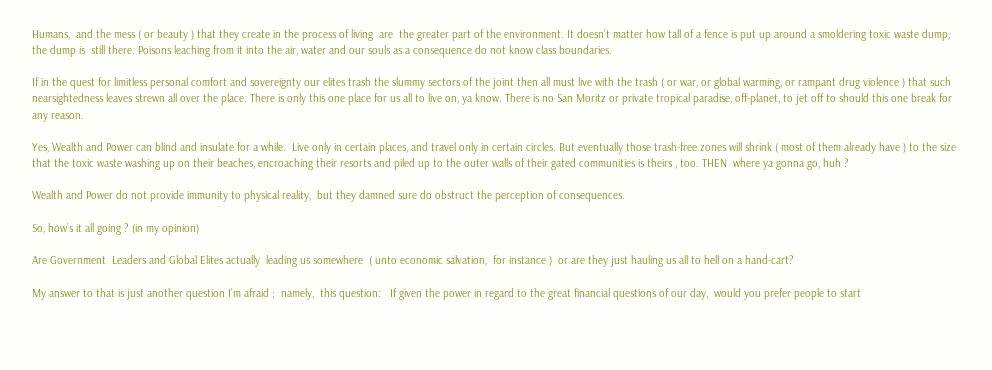Humans,  and the mess ( or beauty ) that they create in the process of living  are  the greater part of the environment. It doesn’t matter how tall of a fence is put up around a smoldering toxic waste dump, the dump is  still there. Poisons leaching from it into the air, water and our souls as a consequence do not know class boundaries.

If in the quest for limitless personal comfort and sovereignty our elites trash the slummy sectors of the joint then all must live with the trash ( or war, or global warming, or rampant drug violence ) that such nearsightedness leaves strewn all over the place. There is only this one place for us all to live on, ya know. There is no San Moritz or private tropical paradise, off-planet, to jet off to should this one break for any reason.

Yes, Wealth and Power can blind and insulate for a while.  Live only in certain places, and travel only in certain circles. But eventually those trash-free zones will shrink ( most of them already have ) to the size that the toxic waste washing up on their beaches, encroaching their resorts and piled up to the outer walls of their gated communities is theirs , too. THEN  where ya gonna go, huh ?

Wealth and Power do not provide immunity to physical reality,  but they damned sure do obstruct the perception of consequences.

So, how’s it all going ? (in my opinion)

Are Government  Leaders and Global Elites actually  leading us somewhere  ( unto economic salvation,  for instance )  or are they just hauling us all to hell on a hand-cart?

My answer to that is just another question I’m afraid ;  namely,  this question:   If given the power in regard to the great financial questions of our day,  would you prefer people to start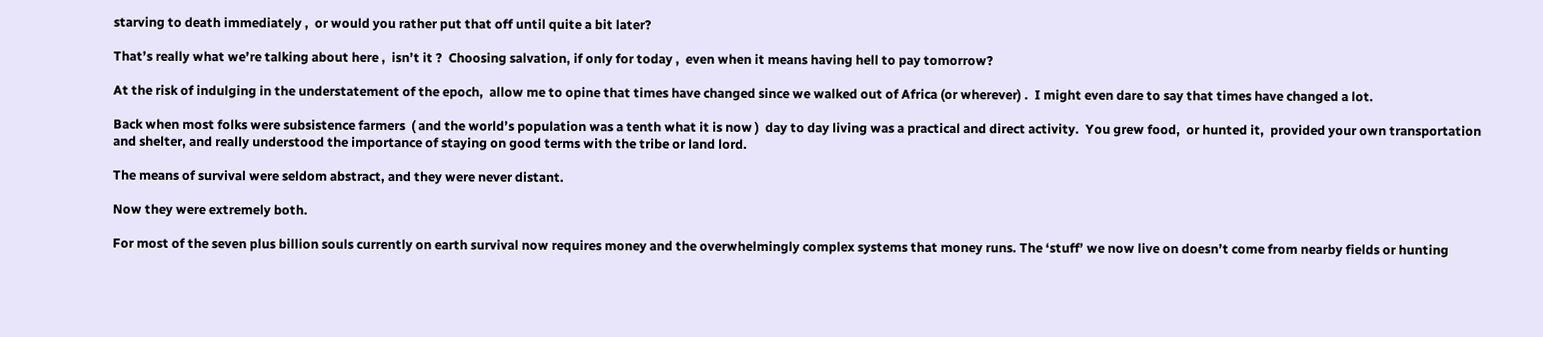starving to death immediately ,  or would you rather put that off until quite a bit later?

That’s really what we’re talking about here ,  isn’t it ?  Choosing salvation, if only for today ,  even when it means having hell to pay tomorrow?

At the risk of indulging in the understatement of the epoch,  allow me to opine that times have changed since we walked out of Africa (or wherever) .  I might even dare to say that times have changed a lot.

Back when most folks were subsistence farmers  ( and the world’s population was a tenth what it is now )  day to day living was a practical and direct activity.  You grew food,  or hunted it,  provided your own transportation and shelter, and really understood the importance of staying on good terms with the tribe or land lord.

The means of survival were seldom abstract, and they were never distant.

Now they were extremely both.

For most of the seven plus billion souls currently on earth survival now requires money and the overwhelmingly complex systems that money runs. The ‘stuff’ we now live on doesn’t come from nearby fields or hunting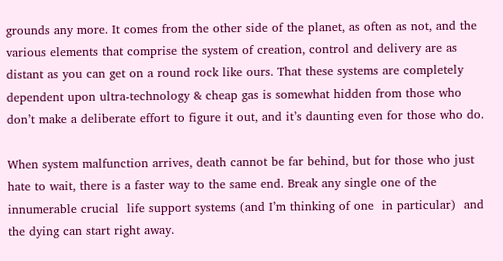grounds any more. It comes from the other side of the planet, as often as not, and the various elements that comprise the system of creation, control and delivery are as distant as you can get on a round rock like ours. That these systems are completely dependent upon ultra-technology & cheap gas is somewhat hidden from those who don’t make a deliberate effort to figure it out, and it’s daunting even for those who do.

When system malfunction arrives, death cannot be far behind, but for those who just hate to wait, there is a faster way to the same end. Break any single one of the innumerable crucial  life support systems (and I’m thinking of one  in particular)  and the dying can start right away.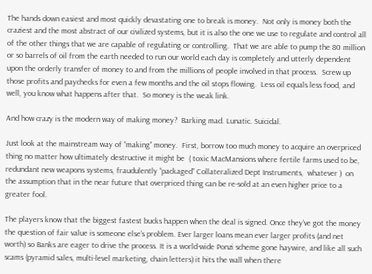The hands down easiest and most quickly devastating one to break is money.  Not only is money both the craziest and the most abstract of our civilized systems, but it is also the one we use to regulate and control all  of the other things that we are capable of regulating or controlling.  That we are able to pump the 80 million or so barrels of oil from the earth needed to run our world each day is completely and utterly dependent upon the orderly transfer of money to and from the millions of people involved in that process.  Screw up those profits and paychecks for even a few months and the oil stops flowing.  Less oil equals less food, and well, you know what happens after that.  So money is the weak link.

And how crazy is the modern way of making money?  Barking mad. Lunatic. Suicidal.

Just look at the mainstream way of “making” money.  First, borrow too much money to acquire an overpriced thing no matter how ultimately destructive it might be  ( toxic MacMansions where fertile farms used to be,  redundant new weapons systems, fraudulently “packaged” Collateralized Dept Instruments,  whatever )  on the assumption that in the near future that overpriced thing can be re-sold at an even higher price to a greater fool.

The players know that the biggest fastest bucks happen when the deal is signed. Once they’ve got the money the question of fair value is someone else’s problem. Ever larger loans mean ever larger profits (and net worth) so Banks are eager to drive the process. It is a world-wide Ponzi scheme gone haywire, and like all such scams (pyramid sales, multi-level marketing, chain letters) it hits the wall when there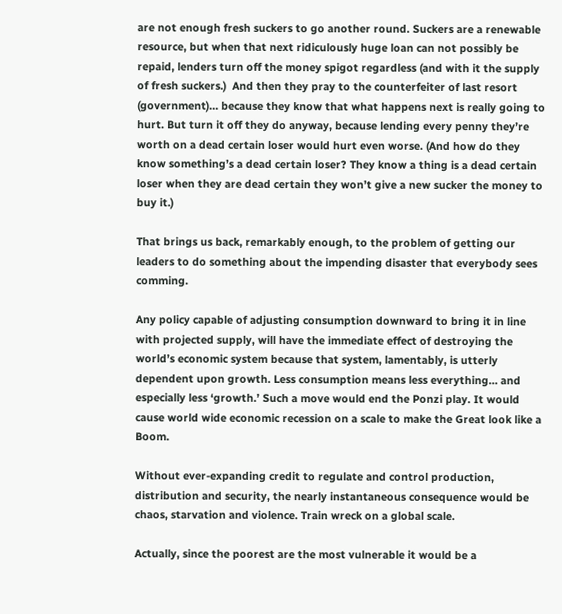are not enough fresh suckers to go another round. Suckers are a renewable resource, but when that next ridiculously huge loan can not possibly be repaid, lenders turn off the money spigot regardless (and with it the supply of fresh suckers.)  And then they pray to the counterfeiter of last resort (government)… because they know that what happens next is really going to hurt. But turn it off they do anyway, because lending every penny they’re worth on a dead certain loser would hurt even worse. (And how do they know something’s a dead certain loser? They know a thing is a dead certain loser when they are dead certain they won’t give a new sucker the money to buy it.)

That brings us back, remarkably enough, to the problem of getting our leaders to do something about the impending disaster that everybody sees comming.

Any policy capable of adjusting consumption downward to bring it in line with projected supply, will have the immediate effect of destroying the world’s economic system because that system, lamentably, is utterly dependent upon growth. Less consumption means less everything… and especially less ‘growth.’ Such a move would end the Ponzi play. It would cause world wide economic recession on a scale to make the Great look like a Boom.

Without ever-expanding credit to regulate and control production, distribution and security, the nearly instantaneous consequence would be chaos, starvation and violence. Train wreck on a global scale.

Actually, since the poorest are the most vulnerable it would be a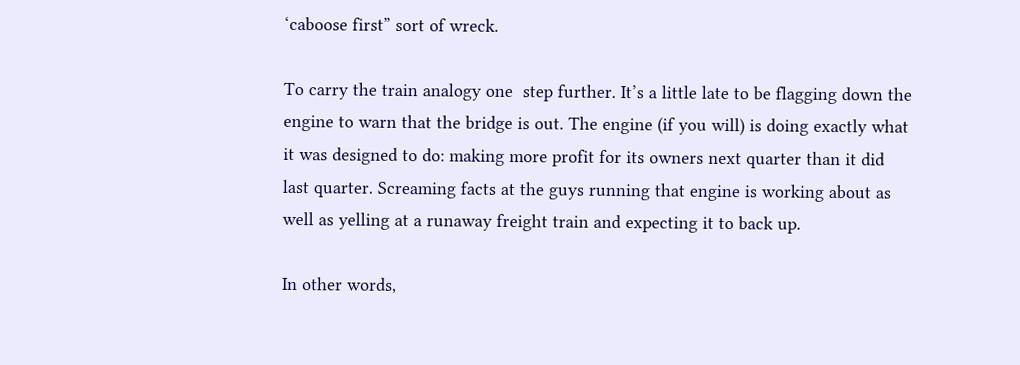‘caboose first” sort of wreck.

To carry the train analogy one  step further. It’s a little late to be flagging down the engine to warn that the bridge is out. The engine (if you will) is doing exactly what it was designed to do: making more profit for its owners next quarter than it did last quarter. Screaming facts at the guys running that engine is working about as well as yelling at a runaway freight train and expecting it to back up.

In other words,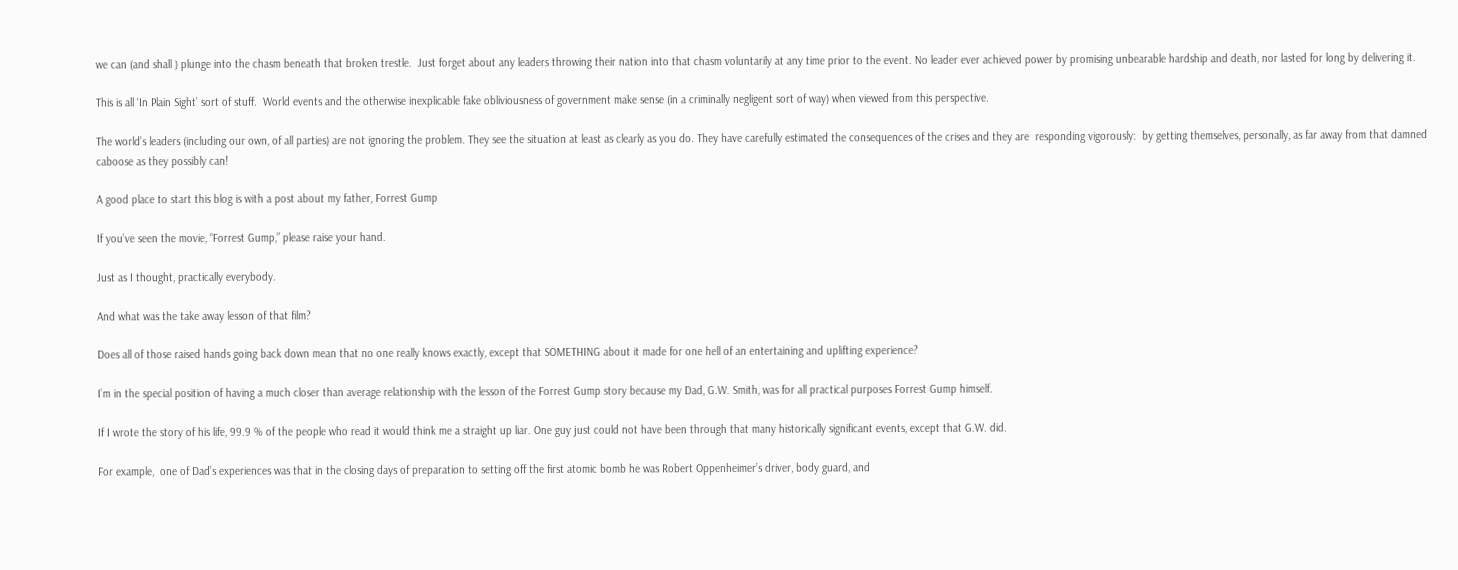we can (and shall ) plunge into the chasm beneath that broken trestle.  Just forget about any leaders throwing their nation into that chasm voluntarily at any time prior to the event. No leader ever achieved power by promising unbearable hardship and death, nor lasted for long by delivering it.

This is all ‘In Plain Sight’ sort of stuff.  World events and the otherwise inexplicable fake obliviousness of government make sense (in a criminally negligent sort of way) when viewed from this perspective.

The world’s leaders (including our own, of all parties) are not ignoring the problem. They see the situation at least as clearly as you do. They have carefully estimated the consequences of the crises and they are  responding vigorously:  by getting themselves, personally, as far away from that damned caboose as they possibly can!

A good place to start this blog is with a post about my father, Forrest Gump

If you’ve seen the movie, “Forrest Gump,” please raise your hand.

Just as I thought, practically everybody.

And what was the take away lesson of that film?

Does all of those raised hands going back down mean that no one really knows exactly, except that SOMETHING about it made for one hell of an entertaining and uplifting experience?

I’m in the special position of having a much closer than average relationship with the lesson of the Forrest Gump story because my Dad, G.W. Smith, was for all practical purposes Forrest Gump himself.

If I wrote the story of his life, 99.9 % of the people who read it would think me a straight up liar. One guy just could not have been through that many historically significant events, except that G.W. did.

For example,  one of Dad’s experiences was that in the closing days of preparation to setting off the first atomic bomb he was Robert Oppenheimer’s driver, body guard, and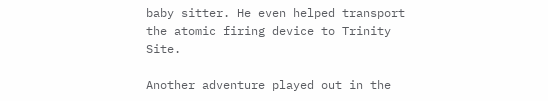baby sitter. He even helped transport the atomic firing device to Trinity Site.

Another adventure played out in the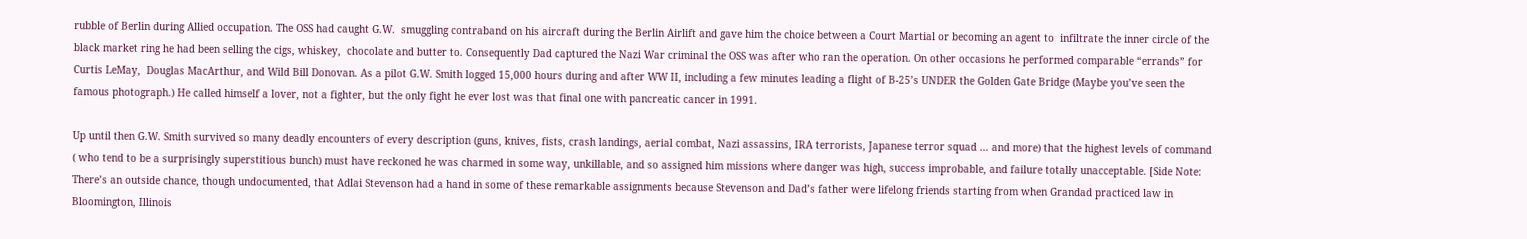rubble of Berlin during Allied occupation. The OSS had caught G.W.  smuggling contraband on his aircraft during the Berlin Airlift and gave him the choice between a Court Martial or becoming an agent to  infiltrate the inner circle of the black market ring he had been selling the cigs, whiskey,  chocolate and butter to. Consequently Dad captured the Nazi War criminal the OSS was after who ran the operation. On other occasions he performed comparable “errands” for Curtis LeMay,  Douglas MacArthur, and Wild Bill Donovan. As a pilot G.W. Smith logged 15,000 hours during and after WW II, including a few minutes leading a flight of B-25’s UNDER the Golden Gate Bridge (Maybe you’ve seen the famous photograph.) He called himself a lover, not a fighter, but the only fight he ever lost was that final one with pancreatic cancer in 1991.

Up until then G.W. Smith survived so many deadly encounters of every description (guns, knives, fists, crash landings, aerial combat, Nazi assassins, IRA terrorists, Japanese terror squad … and more) that the highest levels of command ( who tend to be a surprisingly superstitious bunch) must have reckoned he was charmed in some way, unkillable, and so assigned him missions where danger was high, success improbable, and failure totally unacceptable. [Side Note: There’s an outside chance, though undocumented, that Adlai Stevenson had a hand in some of these remarkable assignments because Stevenson and Dad’s father were lifelong friends starting from when Grandad practiced law in Bloomington, Illinois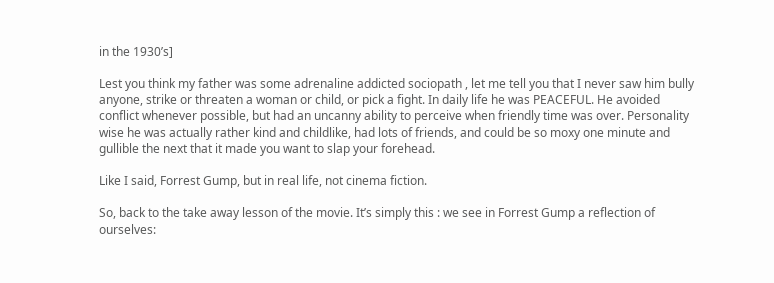in the 1930’s]

Lest you think my father was some adrenaline addicted sociopath , let me tell you that I never saw him bully anyone, strike or threaten a woman or child, or pick a fight. In daily life he was PEACEFUL. He avoided conflict whenever possible, but had an uncanny ability to perceive when friendly time was over. Personality wise he was actually rather kind and childlike, had lots of friends, and could be so moxy one minute and gullible the next that it made you want to slap your forehead.

Like I said, Forrest Gump, but in real life, not cinema fiction.

So, back to the take away lesson of the movie. It’s simply this : we see in Forrest Gump a reflection of ourselves: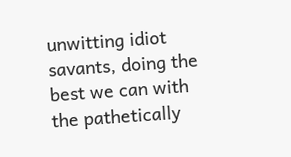unwitting idiot savants, doing the best we can with the pathetically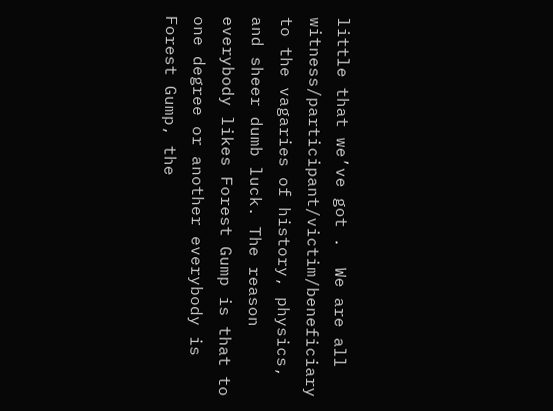little that we’ve got .  We are all  witness/participant/victim/beneficiary to the vagaries of history, physics, and sheer dumb luck. The reason everybody likes Forest Gump is that to one degree or another everybody is Forest Gump, the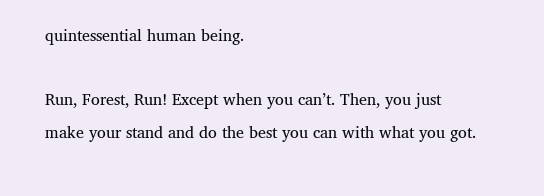quintessential human being.

Run, Forest, Run! Except when you can’t. Then, you just make your stand and do the best you can with what you got.